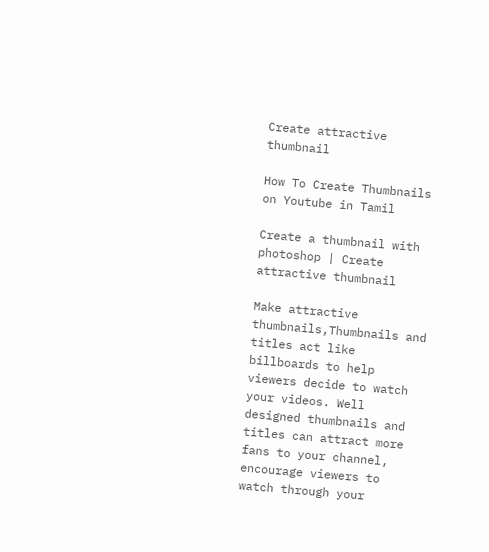Create attractive thumbnail

How To Create Thumbnails on Youtube in Tamil

Create a thumbnail with photoshop | Create attractive thumbnail

Make attractive thumbnails,Thumbnails and titles act like billboards to help viewers decide to watch your videos. Well designed thumbnails and titles can attract more fans to your channel, encourage viewers to watch through your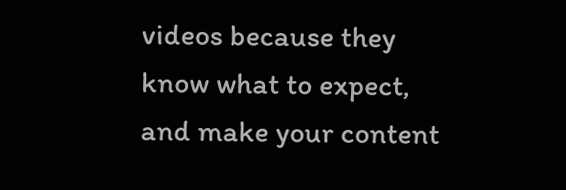videos because they know what to expect, and make your content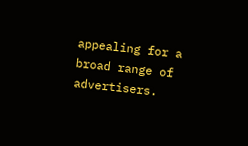appealing for a broad range of advertisers.